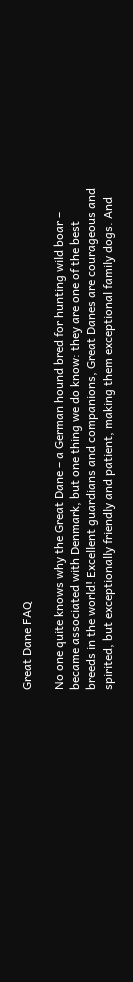Great Dane FAQ

No one quite knows why the Great Dane – a German hound bred for hunting wild boar – became associated with Denmark, but one thing we do know: they are one of the best breeds in the world! Excellent guardians and companions, Great Danes are courageous and spirited, but exceptionally friendly and patient, making them exceptional family dogs. And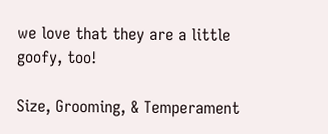we love that they are a little goofy, too!

Size, Grooming, & Temperament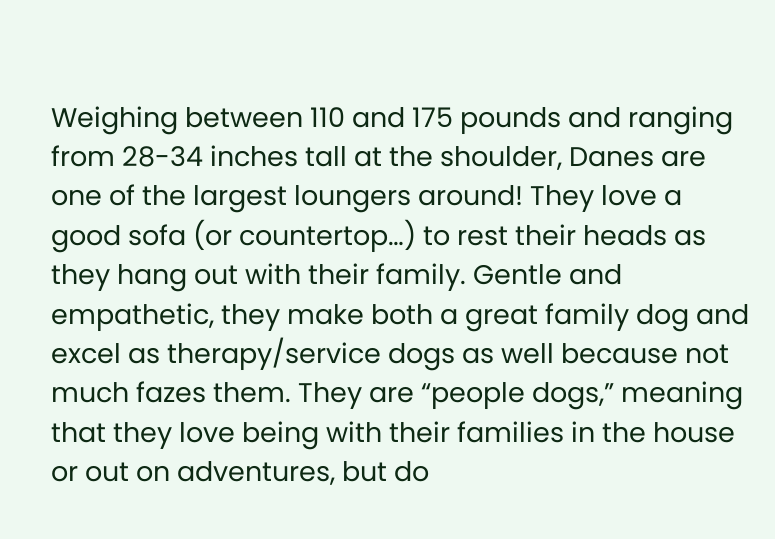Weighing between 110 and 175 pounds and ranging from 28-34 inches tall at the shoulder, Danes are one of the largest loungers around! They love a good sofa (or countertop…) to rest their heads as they hang out with their family. Gentle and empathetic, they make both a great family dog and excel as therapy/service dogs as well because not much fazes them. They are “people dogs,” meaning that they love being with their families in the house or out on adventures, but do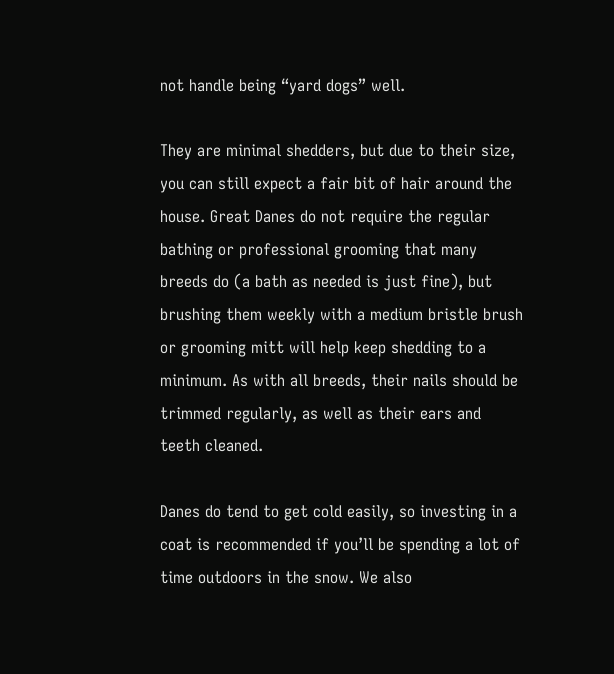not handle being “yard dogs” well.

They are minimal shedders, but due to their size, you can still expect a fair bit of hair around the house. Great Danes do not require the regular bathing or professional grooming that many breeds do (a bath as needed is just fine), but brushing them weekly with a medium bristle brush or grooming mitt will help keep shedding to a minimum. As with all breeds, their nails should be trimmed regularly, as well as their ears and teeth cleaned.

Danes do tend to get cold easily, so investing in a coat is recommended if you’ll be spending a lot of time outdoors in the snow. We also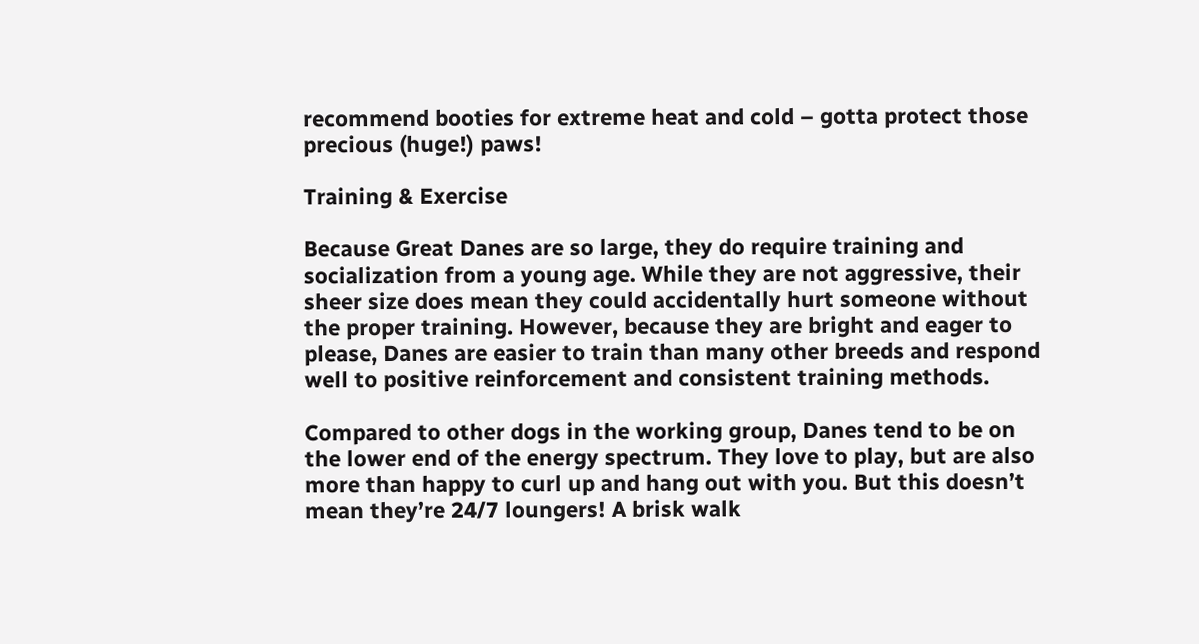recommend booties for extreme heat and cold – gotta protect those precious (huge!) paws!

Training & Exercise

Because Great Danes are so large, they do require training and socialization from a young age. While they are not aggressive, their sheer size does mean they could accidentally hurt someone without the proper training. However, because they are bright and eager to please, Danes are easier to train than many other breeds and respond well to positive reinforcement and consistent training methods.

Compared to other dogs in the working group, Danes tend to be on the lower end of the energy spectrum. They love to play, but are also more than happy to curl up and hang out with you. But this doesn’t mean they’re 24/7 loungers! A brisk walk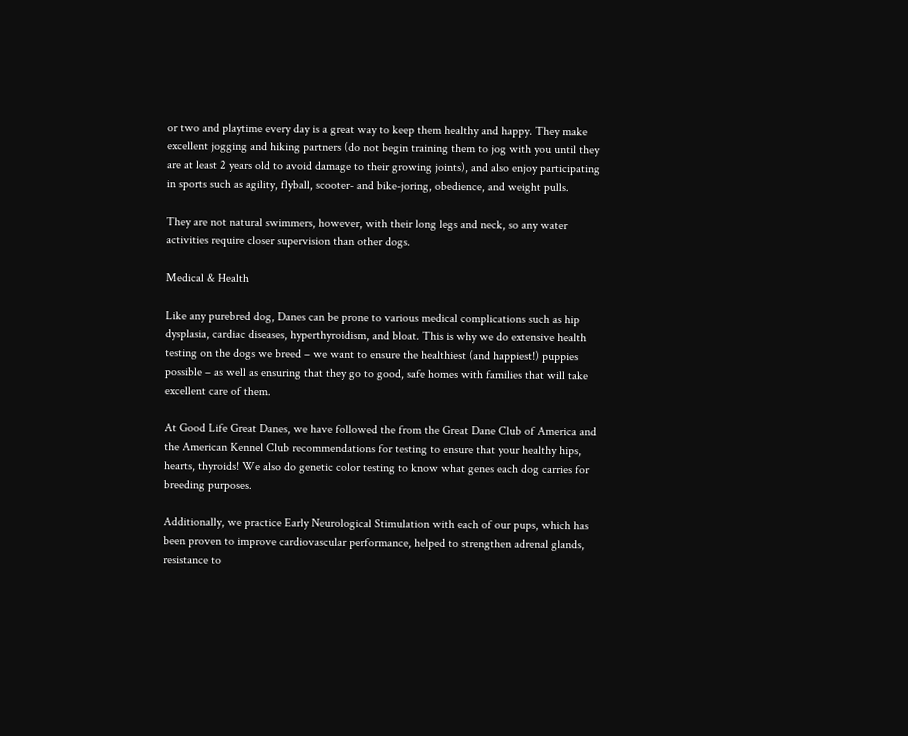or two and playtime every day is a great way to keep them healthy and happy. They make excellent jogging and hiking partners (do not begin training them to jog with you until they are at least 2 years old to avoid damage to their growing joints), and also enjoy participating in sports such as agility, flyball, scooter- and bike-joring, obedience, and weight pulls.

They are not natural swimmers, however, with their long legs and neck, so any water activities require closer supervision than other dogs.

Medical & Health

Like any purebred dog, Danes can be prone to various medical complications such as hip dysplasia, cardiac diseases, hyperthyroidism, and bloat. This is why we do extensive health testing on the dogs we breed – we want to ensure the healthiest (and happiest!) puppies possible – as well as ensuring that they go to good, safe homes with families that will take excellent care of them.

At Good Life Great Danes, we have followed the from the Great Dane Club of America and the American Kennel Club recommendations for testing to ensure that your healthy hips, hearts, thyroids! We also do genetic color testing to know what genes each dog carries for breeding purposes.

Additionally, we practice Early Neurological Stimulation with each of our pups, which has been proven to improve cardiovascular performance, helped to strengthen adrenal glands, resistance to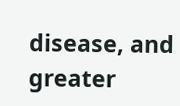disease, and greater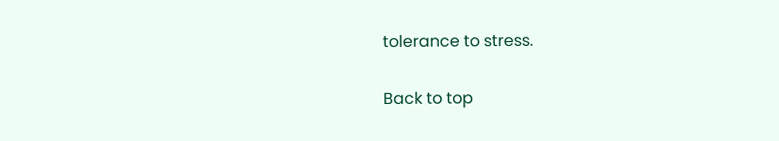tolerance to stress.

Back to top